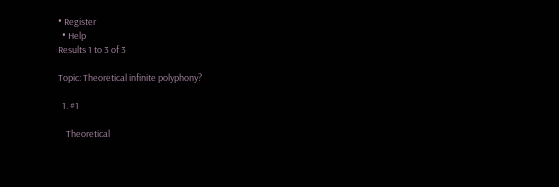• Register
  • Help
Results 1 to 3 of 3

Topic: Theoretical infinite polyphony?

  1. #1

    Theoretical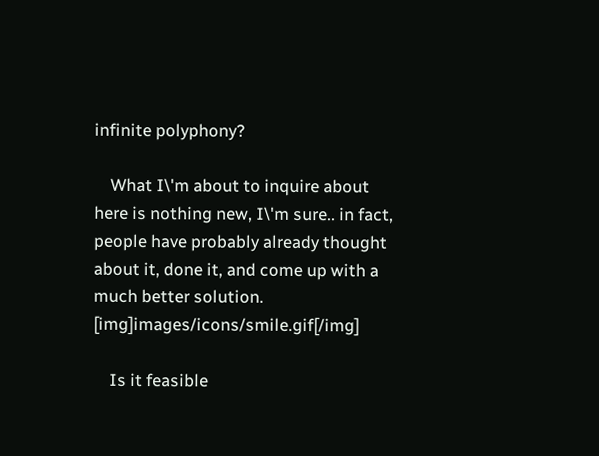infinite polyphony?

    What I\'m about to inquire about here is nothing new, I\'m sure.. in fact, people have probably already thought about it, done it, and come up with a much better solution. [img]images/icons/smile.gif[/img]

    Is it feasible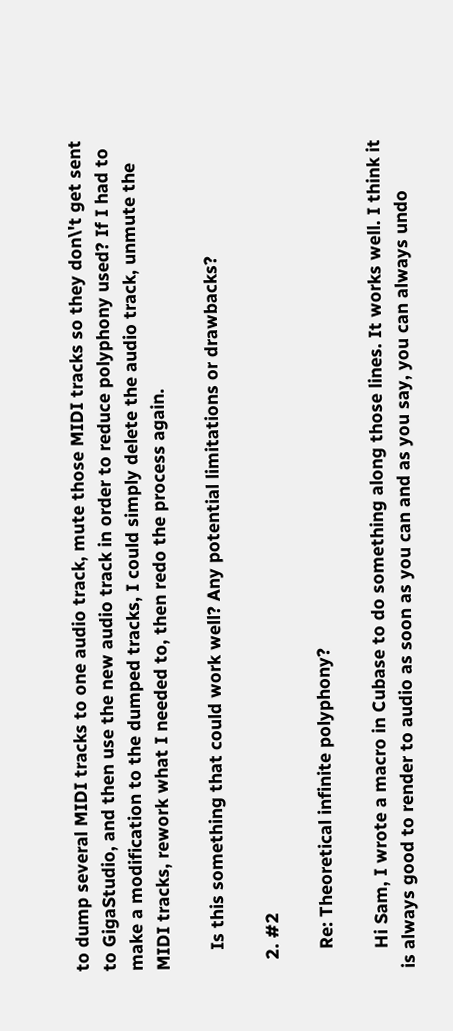to dump several MIDI tracks to one audio track, mute those MIDI tracks so they don\'t get sent to GigaStudio, and then use the new audio track in order to reduce polyphony used? If I had to make a modification to the dumped tracks, I could simply delete the audio track, unmute the MIDI tracks, rework what I needed to, then redo the process again.

    Is this something that could work well? Any potential limitations or drawbacks?

  2. #2

    Re: Theoretical infinite polyphony?

    Hi Sam, I wrote a macro in Cubase to do something along those lines. It works well. I think it is always good to render to audio as soon as you can and as you say, you can always undo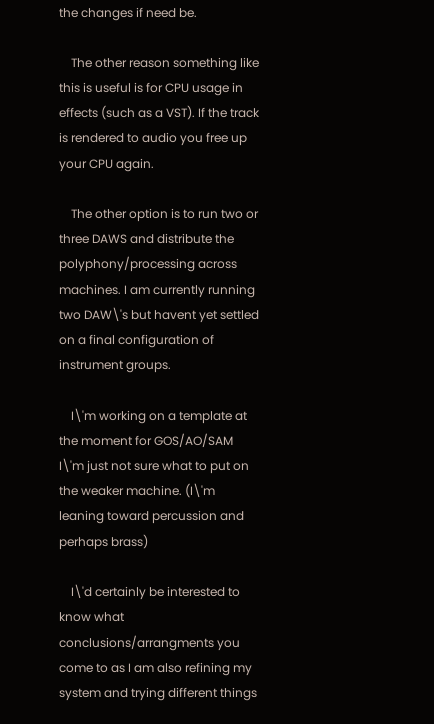the changes if need be.

    The other reason something like this is useful is for CPU usage in effects (such as a VST). If the track is rendered to audio you free up your CPU again.

    The other option is to run two or three DAWS and distribute the polyphony/processing across machines. I am currently running two DAW\'s but havent yet settled on a final configuration of instrument groups.

    I\'m working on a template at the moment for GOS/AO/SAM I\'m just not sure what to put on the weaker machine. (I\'m leaning toward percussion and perhaps brass)

    I\'d certainly be interested to know what conclusions/arrangments you come to as I am also refining my system and trying different things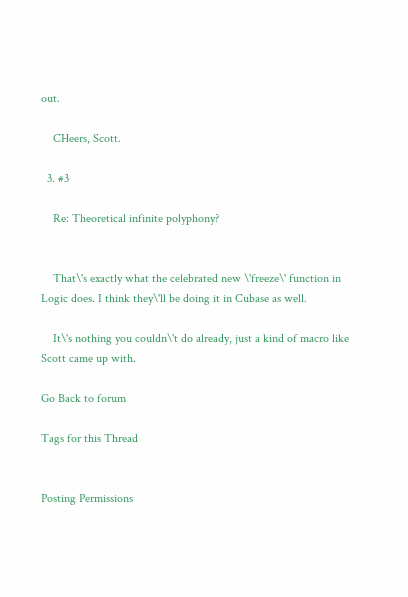out.

    CHeers, Scott.

  3. #3

    Re: Theoretical infinite polyphony?


    That\'s exactly what the celebrated new \'freeze\' function in Logic does. I think they\'ll be doing it in Cubase as well.

    It\'s nothing you couldn\'t do already, just a kind of macro like Scott came up with.

Go Back to forum

Tags for this Thread


Posting Permissions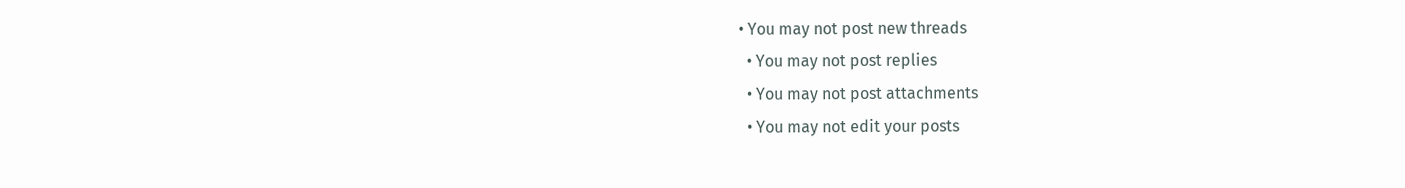• You may not post new threads
  • You may not post replies
  • You may not post attachments
  • You may not edit your posts